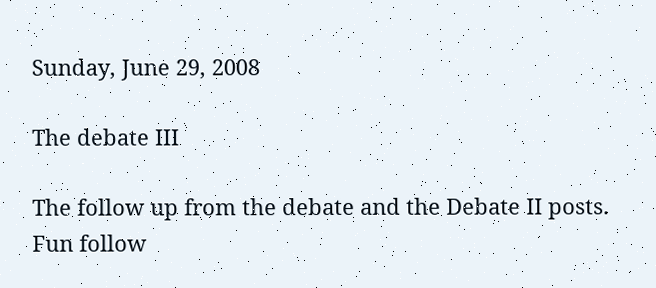Sunday, June 29, 2008

The debate III

The follow up from the debate and the Debate II posts. Fun follow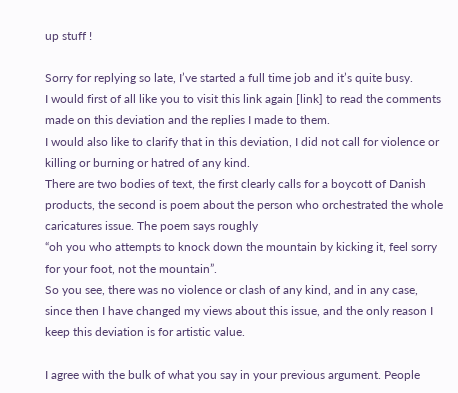up stuff !

Sorry for replying so late, I’ve started a full time job and it’s quite busy.
I would first of all like you to visit this link again [link] to read the comments made on this deviation and the replies I made to them.
I would also like to clarify that in this deviation, I did not call for violence or killing or burning or hatred of any kind.
There are two bodies of text, the first clearly calls for a boycott of Danish products, the second is poem about the person who orchestrated the whole caricatures issue. The poem says roughly
“oh you who attempts to knock down the mountain by kicking it, feel sorry for your foot, not the mountain”.
So you see, there was no violence or clash of any kind, and in any case, since then I have changed my views about this issue, and the only reason I keep this deviation is for artistic value.

I agree with the bulk of what you say in your previous argument. People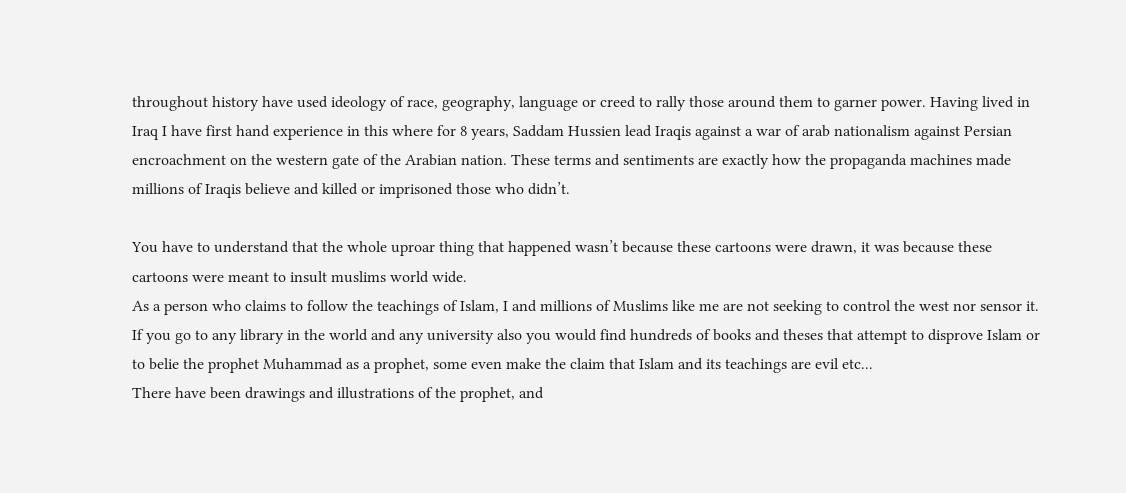throughout history have used ideology of race, geography, language or creed to rally those around them to garner power. Having lived in Iraq I have first hand experience in this where for 8 years, Saddam Hussien lead Iraqis against a war of arab nationalism against Persian encroachment on the western gate of the Arabian nation. These terms and sentiments are exactly how the propaganda machines made millions of Iraqis believe and killed or imprisoned those who didn’t.

You have to understand that the whole uproar thing that happened wasn’t because these cartoons were drawn, it was because these cartoons were meant to insult muslims world wide.
As a person who claims to follow the teachings of Islam, I and millions of Muslims like me are not seeking to control the west nor sensor it. If you go to any library in the world and any university also you would find hundreds of books and theses that attempt to disprove Islam or to belie the prophet Muhammad as a prophet, some even make the claim that Islam and its teachings are evil etc...
There have been drawings and illustrations of the prophet, and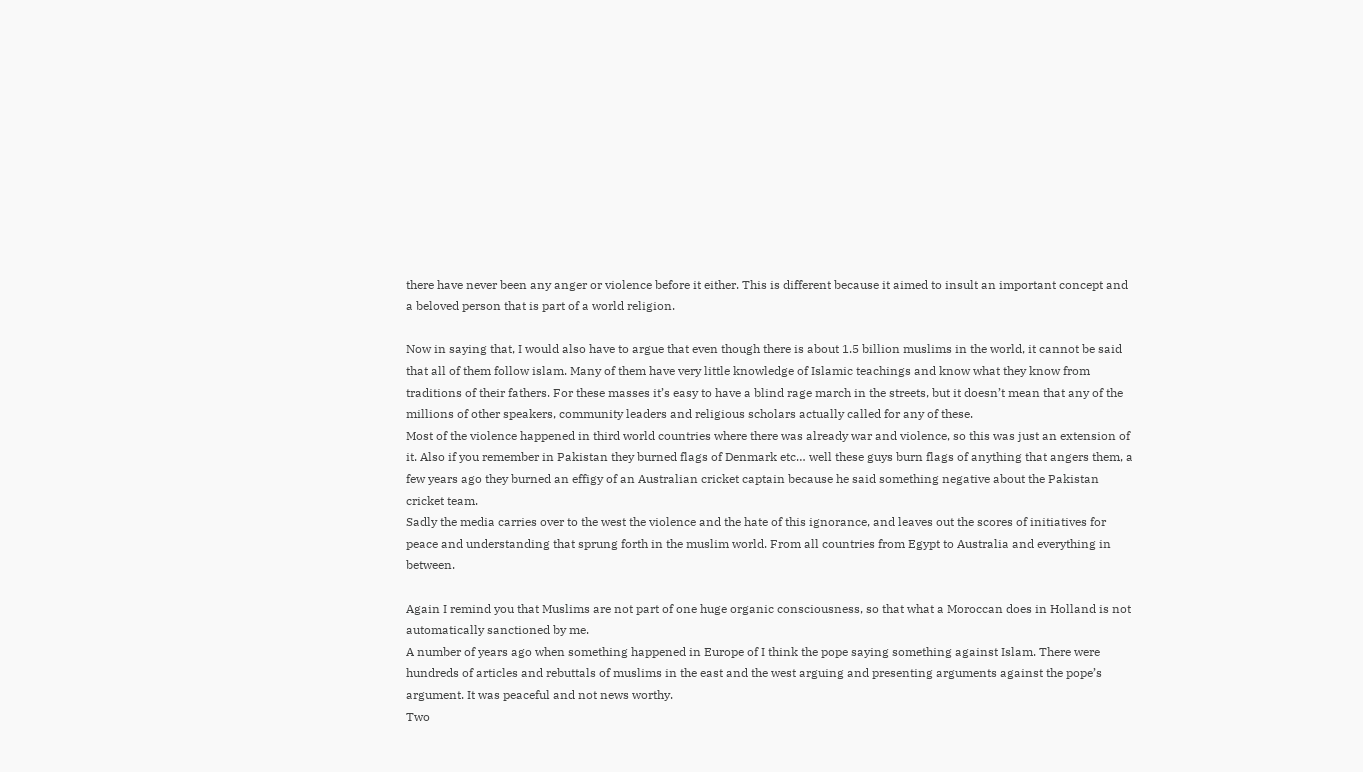there have never been any anger or violence before it either. This is different because it aimed to insult an important concept and a beloved person that is part of a world religion.

Now in saying that, I would also have to argue that even though there is about 1.5 billion muslims in the world, it cannot be said that all of them follow islam. Many of them have very little knowledge of Islamic teachings and know what they know from traditions of their fathers. For these masses it’s easy to have a blind rage march in the streets, but it doesn’t mean that any of the millions of other speakers, community leaders and religious scholars actually called for any of these.
Most of the violence happened in third world countries where there was already war and violence, so this was just an extension of it. Also if you remember in Pakistan they burned flags of Denmark etc… well these guys burn flags of anything that angers them, a few years ago they burned an effigy of an Australian cricket captain because he said something negative about the Pakistan cricket team.
Sadly the media carries over to the west the violence and the hate of this ignorance, and leaves out the scores of initiatives for peace and understanding that sprung forth in the muslim world. From all countries from Egypt to Australia and everything in between.

Again I remind you that Muslims are not part of one huge organic consciousness, so that what a Moroccan does in Holland is not automatically sanctioned by me.
A number of years ago when something happened in Europe of I think the pope saying something against Islam. There were hundreds of articles and rebuttals of muslims in the east and the west arguing and presenting arguments against the pope’s argument. It was peaceful and not news worthy.
Two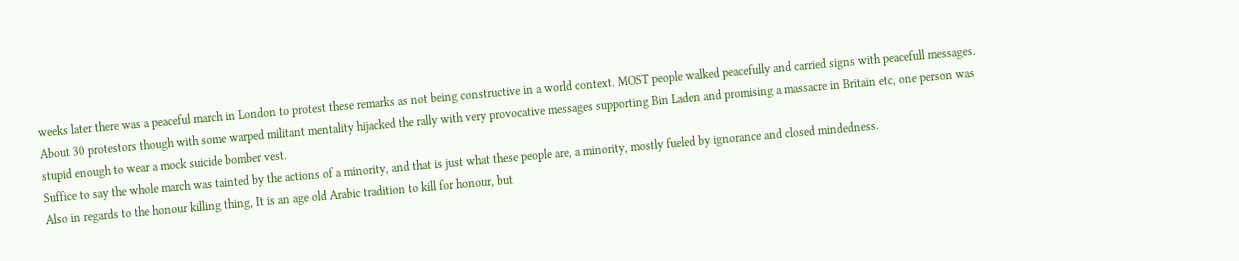weeks later there was a peaceful march in London to protest these remarks as not being constructive in a world context. MOST people walked peacefully and carried signs with peacefull messages. About 30 protestors though with some warped militant mentality hijacked the rally with very provocative messages supporting Bin Laden and promising a massacre in Britain etc, one person was stupid enough to wear a mock suicide bomber vest.
Suffice to say the whole march was tainted by the actions of a minority, and that is just what these people are, a minority, mostly fueled by ignorance and closed mindedness.
Also in regards to the honour killing thing, It is an age old Arabic tradition to kill for honour, but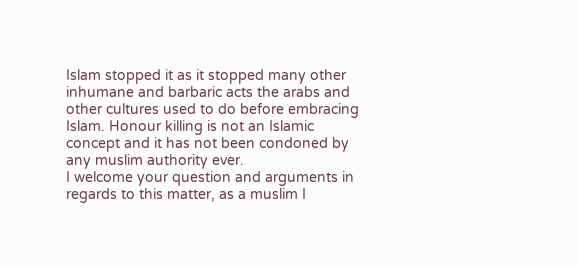Islam stopped it as it stopped many other inhumane and barbaric acts the arabs and other cultures used to do before embracing Islam. Honour killing is not an Islamic concept and it has not been condoned by any muslim authority ever.
I welcome your question and arguments in regards to this matter, as a muslim I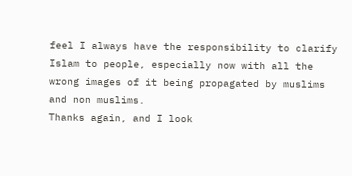feel I always have the responsibility to clarify Islam to people, especially now with all the wrong images of it being propagated by muslims and non muslims.
Thanks again, and I look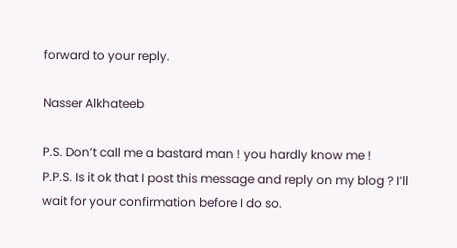forward to your reply.

Nasser Alkhateeb

P.S. Don’t call me a bastard man ! you hardly know me !
P.P.S. Is it ok that I post this message and reply on my blog ? I’ll wait for your confirmation before I do so.